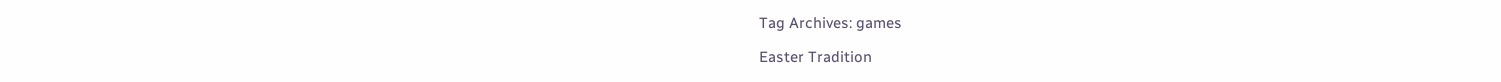Tag Archives: games

Easter Tradition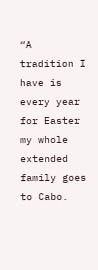“A tradition I have is every year for Easter my whole extended family goes to Cabo.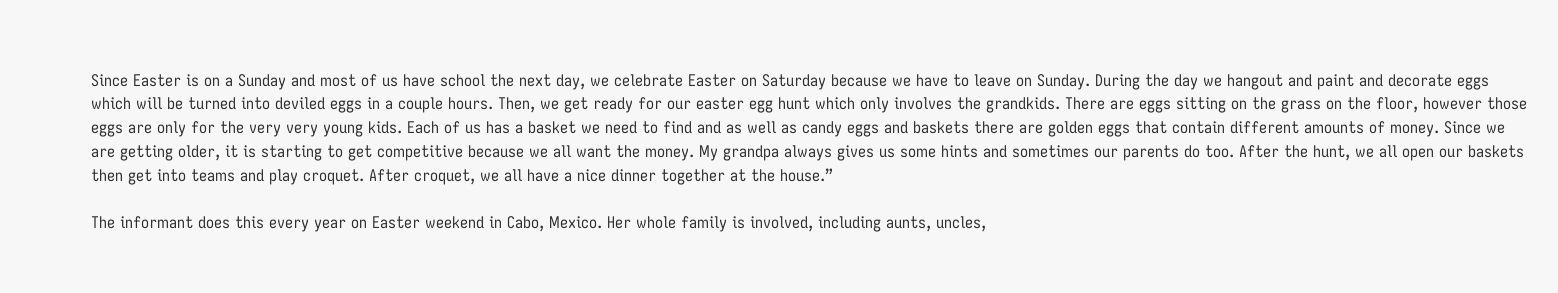Since Easter is on a Sunday and most of us have school the next day, we celebrate Easter on Saturday because we have to leave on Sunday. During the day we hangout and paint and decorate eggs which will be turned into deviled eggs in a couple hours. Then, we get ready for our easter egg hunt which only involves the grandkids. There are eggs sitting on the grass on the floor, however those eggs are only for the very very young kids. Each of us has a basket we need to find and as well as candy eggs and baskets there are golden eggs that contain different amounts of money. Since we are getting older, it is starting to get competitive because we all want the money. My grandpa always gives us some hints and sometimes our parents do too. After the hunt, we all open our baskets then get into teams and play croquet. After croquet, we all have a nice dinner together at the house.”

The informant does this every year on Easter weekend in Cabo, Mexico. Her whole family is involved, including aunts, uncles,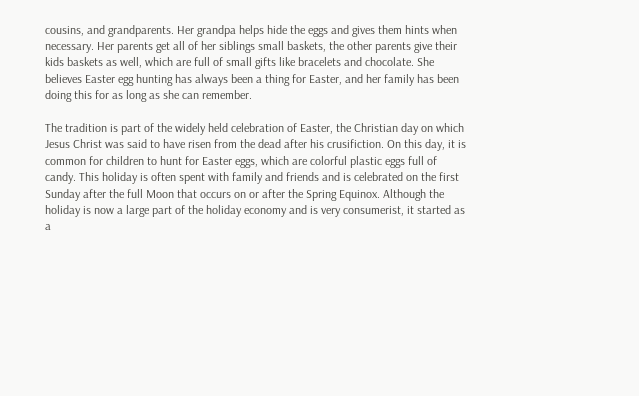cousins, and grandparents. Her grandpa helps hide the eggs and gives them hints when necessary. Her parents get all of her siblings small baskets, the other parents give their kids baskets as well, which are full of small gifts like bracelets and chocolate. She believes Easter egg hunting has always been a thing for Easter, and her family has been doing this for as long as she can remember.

The tradition is part of the widely held celebration of Easter, the Christian day on which Jesus Christ was said to have risen from the dead after his crusifiction. On this day, it is common for children to hunt for Easter eggs, which are colorful plastic eggs full of candy. This holiday is often spent with family and friends and is celebrated on the first Sunday after the full Moon that occurs on or after the Spring Equinox. Although the holiday is now a large part of the holiday economy and is very consumerist, it started as a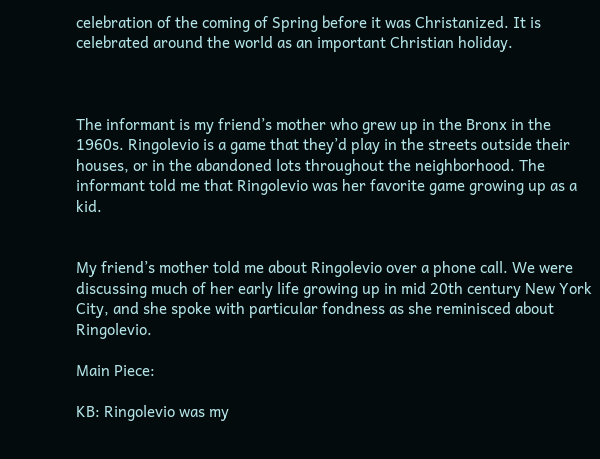celebration of the coming of Spring before it was Christanized. It is celebrated around the world as an important Christian holiday.



The informant is my friend’s mother who grew up in the Bronx in the 1960s. Ringolevio is a game that they’d play in the streets outside their houses, or in the abandoned lots throughout the neighborhood. The informant told me that Ringolevio was her favorite game growing up as a kid.


My friend’s mother told me about Ringolevio over a phone call. We were discussing much of her early life growing up in mid 20th century New York City, and she spoke with particular fondness as she reminisced about Ringolevio.

Main Piece:

KB: Ringolevio was my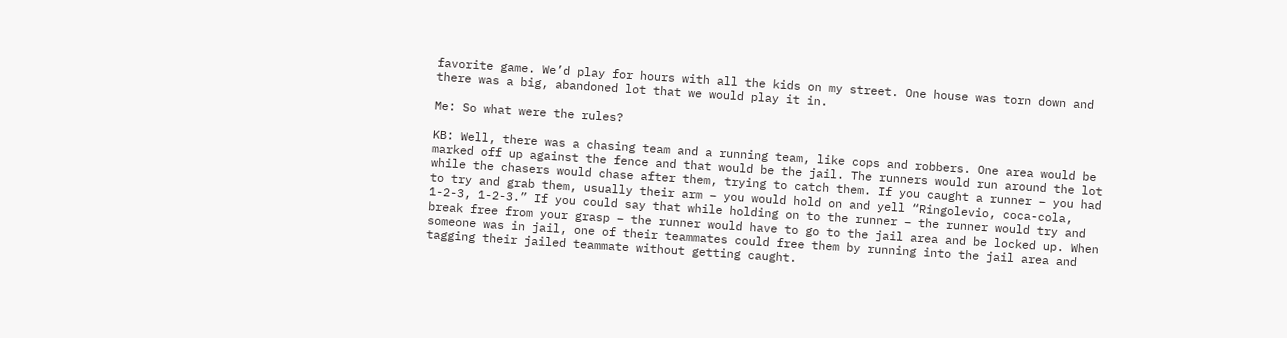favorite game. We’d play for hours with all the kids on my street. One house was torn down and there was a big, abandoned lot that we would play it in.

Me: So what were the rules?

KB: Well, there was a chasing team and a running team, like cops and robbers. One area would be marked off up against the fence and that would be the jail. The runners would run around the lot while the chasers would chase after them, trying to catch them. If you caught a runner – you had to try and grab them, usually their arm – you would hold on and yell “Ringolevio, coca-cola, 1-2-3, 1-2-3.” If you could say that while holding on to the runner – the runner would try and break free from your grasp – the runner would have to go to the jail area and be locked up. When someone was in jail, one of their teammates could free them by running into the jail area and tagging their jailed teammate without getting caught.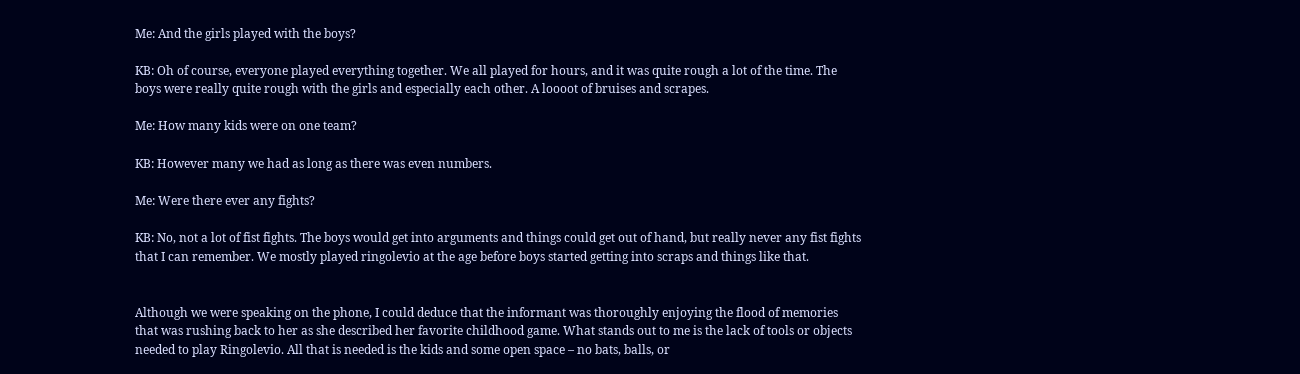Me: And the girls played with the boys?

KB: Oh of course, everyone played everything together. We all played for hours, and it was quite rough a lot of the time. The boys were really quite rough with the girls and especially each other. A loooot of bruises and scrapes.

Me: How many kids were on one team?

KB: However many we had as long as there was even numbers.

Me: Were there ever any fights?

KB: No, not a lot of fist fights. The boys would get into arguments and things could get out of hand, but really never any fist fights that I can remember. We mostly played ringolevio at the age before boys started getting into scraps and things like that.


Although we were speaking on the phone, I could deduce that the informant was thoroughly enjoying the flood of memories that was rushing back to her as she described her favorite childhood game. What stands out to me is the lack of tools or objects needed to play Ringolevio. All that is needed is the kids and some open space – no bats, balls, or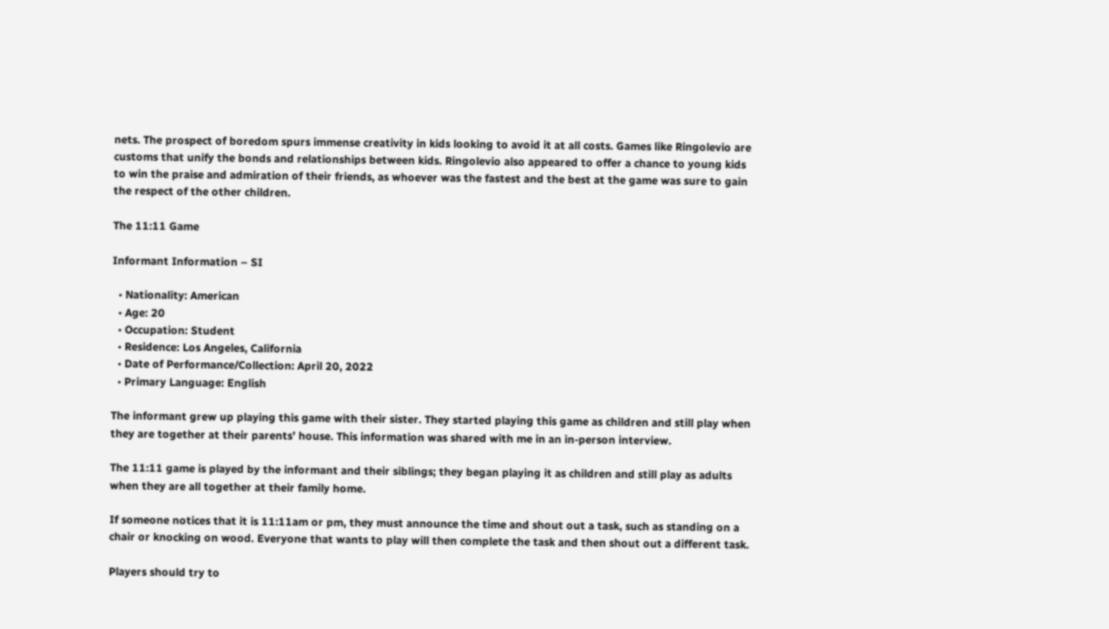nets. The prospect of boredom spurs immense creativity in kids looking to avoid it at all costs. Games like Ringolevio are customs that unify the bonds and relationships between kids. Ringolevio also appeared to offer a chance to young kids to win the praise and admiration of their friends, as whoever was the fastest and the best at the game was sure to gain the respect of the other children.

The 11:11 Game

Informant Information – SI

  • Nationality: American
  • Age: 20
  • Occupation: Student
  • Residence: Los Angeles, California
  • Date of Performance/Collection: April 20, 2022
  • Primary Language: English

The informant grew up playing this game with their sister. They started playing this game as children and still play when they are together at their parents’ house. This information was shared with me in an in-person interview.

The 11:11 game is played by the informant and their siblings; they began playing it as children and still play as adults when they are all together at their family home.

If someone notices that it is 11:11am or pm, they must announce the time and shout out a task, such as standing on a chair or knocking on wood. Everyone that wants to play will then complete the task and then shout out a different task.

Players should try to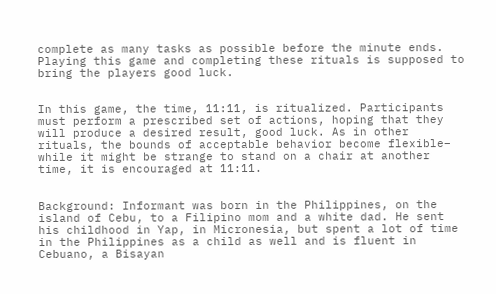complete as many tasks as possible before the minute ends. Playing this game and completing these rituals is supposed to bring the players good luck.


In this game, the time, 11:11, is ritualized. Participants must perform a prescribed set of actions, hoping that they will produce a desired result, good luck. As in other rituals, the bounds of acceptable behavior become flexible– while it might be strange to stand on a chair at another time, it is encouraged at 11:11.


Background: Informant was born in the Philippines, on the island of Cebu, to a Filipino mom and a white dad. He sent his childhood in Yap, in Micronesia, but spent a lot of time in the Philippines as a child as well and is fluent in Cebuano, a Bisayan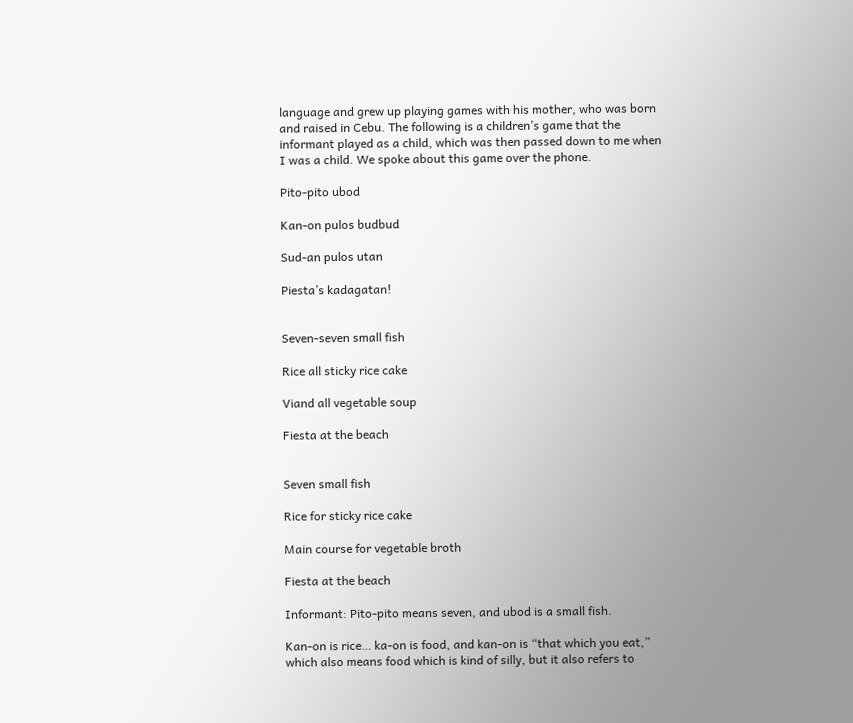language and grew up playing games with his mother, who was born and raised in Cebu. The following is a children’s game that the informant played as a child, which was then passed down to me when I was a child. We spoke about this game over the phone.

Pito-pito ubod

Kan-on pulos budbud

Sud-an pulos utan

Piesta’s kadagatan!


Seven-seven small fish

Rice all sticky rice cake

Viand all vegetable soup

Fiesta at the beach


Seven small fish

Rice for sticky rice cake

Main course for vegetable broth

Fiesta at the beach

Informant: Pito-pito means seven, and ubod is a small fish.

Kan-on is rice… ka-on is food, and kan-on is “that which you eat,” which also means food which is kind of silly, but it also refers to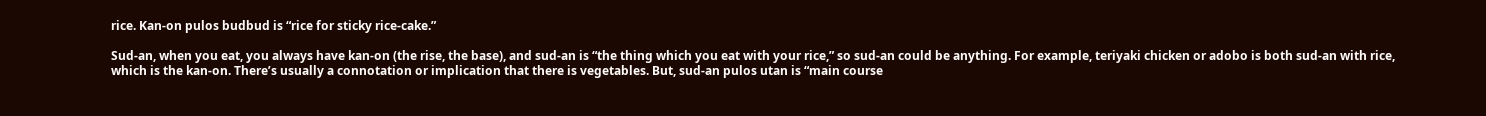rice. Kan-on pulos budbud is “rice for sticky rice-cake.”

Sud-an, when you eat, you always have kan-on (the rise, the base), and sud-an is “the thing which you eat with your rice,” so sud-an could be anything. For example, teriyaki chicken or adobo is both sud-an with rice, which is the kan-on. There’s usually a connotation or implication that there is vegetables. But, sud-an pulos utan is “main course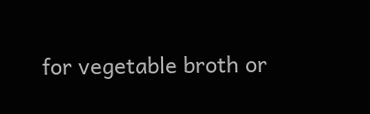for vegetable broth or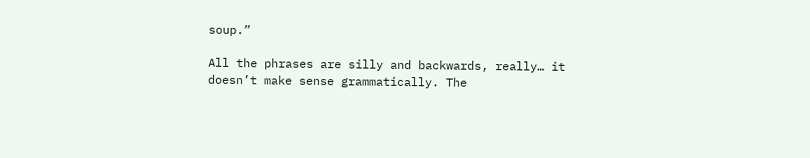soup.”

All the phrases are silly and backwards, really… it doesn’t make sense grammatically. The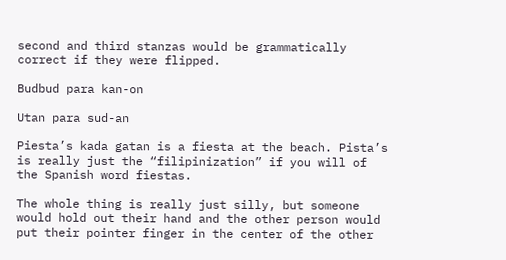second and third stanzas would be grammatically correct if they were flipped.

Budbud para kan-on

Utan para sud-an

Piesta’s kada gatan is a fiesta at the beach. Pista’s is really just the “filipinization” if you will of the Spanish word fiestas.

The whole thing is really just silly, but someone would hold out their hand and the other person would put their pointer finger in the center of the other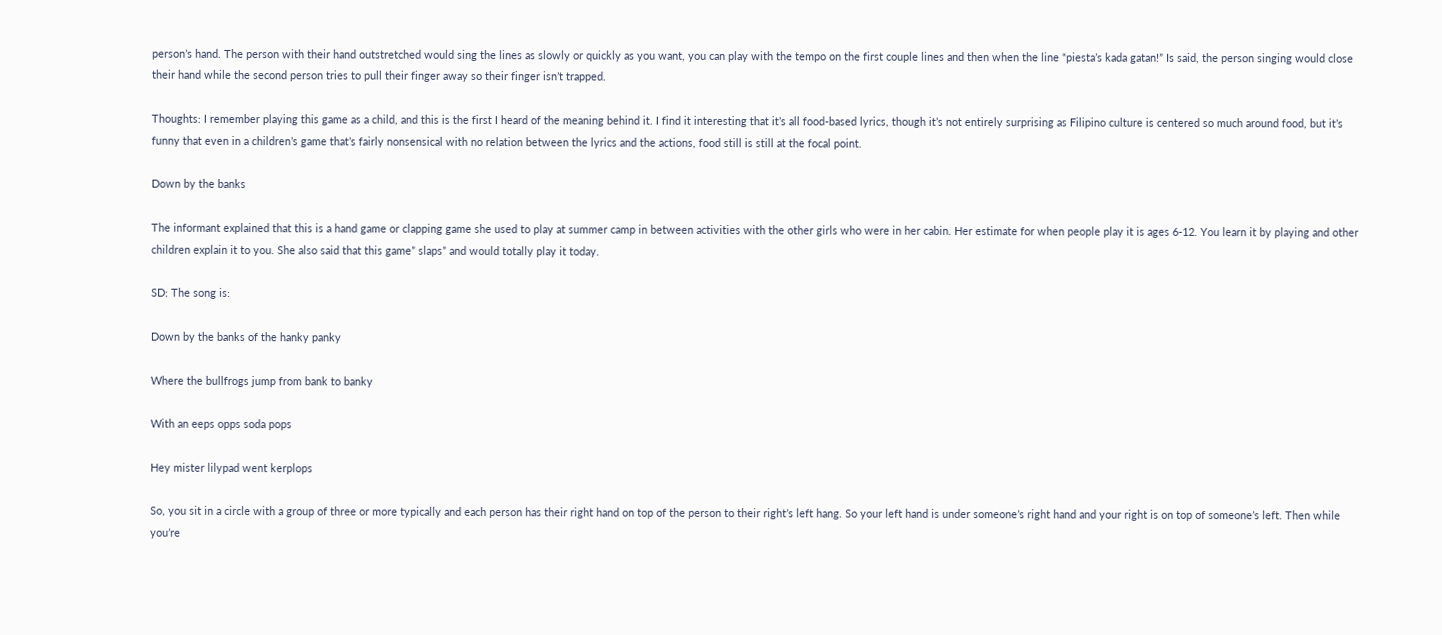person’s hand. The person with their hand outstretched would sing the lines as slowly or quickly as you want, you can play with the tempo on the first couple lines and then when the line “piesta’s kada gatan!” Is said, the person singing would close their hand while the second person tries to pull their finger away so their finger isn’t trapped.

Thoughts: I remember playing this game as a child, and this is the first I heard of the meaning behind it. I find it interesting that it’s all food-based lyrics, though it’s not entirely surprising as Filipino culture is centered so much around food, but it’s funny that even in a children’s game that’s fairly nonsensical with no relation between the lyrics and the actions, food still is still at the focal point.

Down by the banks

The informant explained that this is a hand game or clapping game she used to play at summer camp in between activities with the other girls who were in her cabin. Her estimate for when people play it is ages 6-12. You learn it by playing and other children explain it to you. She also said that this game” slaps” and would totally play it today.

SD: The song is:

Down by the banks of the hanky panky

Where the bullfrogs jump from bank to banky

With an eeps opps soda pops

Hey mister lilypad went kerplops

So, you sit in a circle with a group of three or more typically and each person has their right hand on top of the person to their right’s left hang. So your left hand is under someone’s right hand and your right is on top of someone’s left. Then while you’re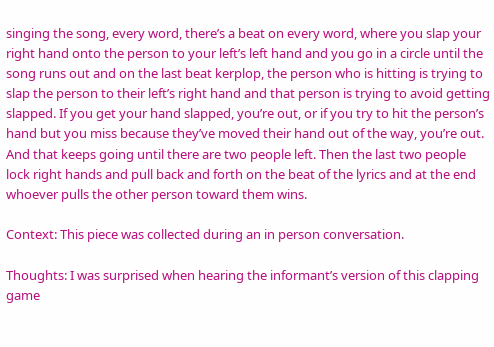singing the song, every word, there’s a beat on every word, where you slap your right hand onto the person to your left’s left hand and you go in a circle until the song runs out and on the last beat kerplop, the person who is hitting is trying to slap the person to their left’s right hand and that person is trying to avoid getting slapped. If you get your hand slapped, you’re out, or if you try to hit the person’s hand but you miss because they’ve moved their hand out of the way, you’re out. And that keeps going until there are two people left. Then the last two people lock right hands and pull back and forth on the beat of the lyrics and at the end whoever pulls the other person toward them wins.

Context: This piece was collected during an in person conversation.

Thoughts: I was surprised when hearing the informant’s version of this clapping game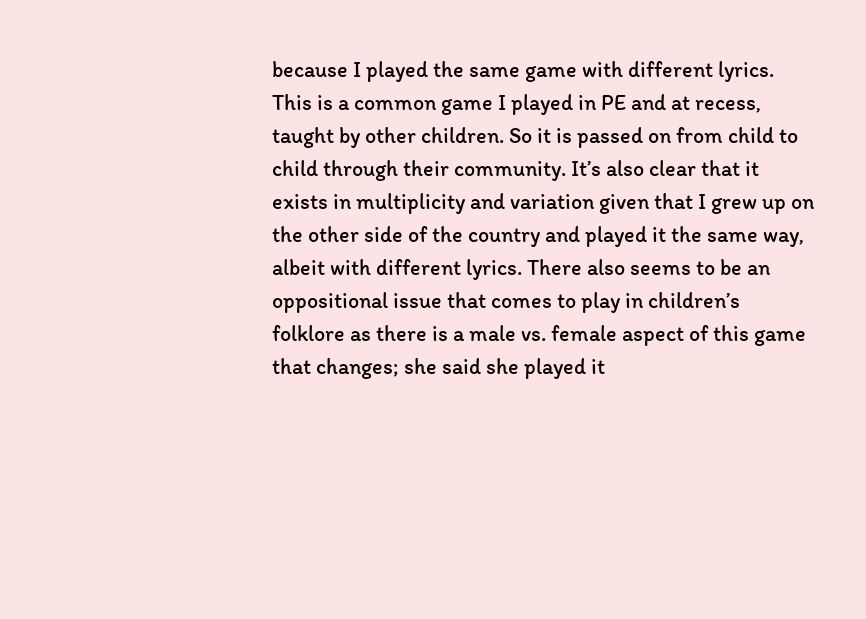because I played the same game with different lyrics. This is a common game I played in PE and at recess, taught by other children. So it is passed on from child to child through their community. It’s also clear that it exists in multiplicity and variation given that I grew up on the other side of the country and played it the same way, albeit with different lyrics. There also seems to be an oppositional issue that comes to play in children’s folklore as there is a male vs. female aspect of this game that changes; she said she played it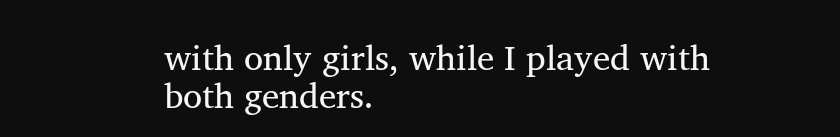with only girls, while I played with both genders.